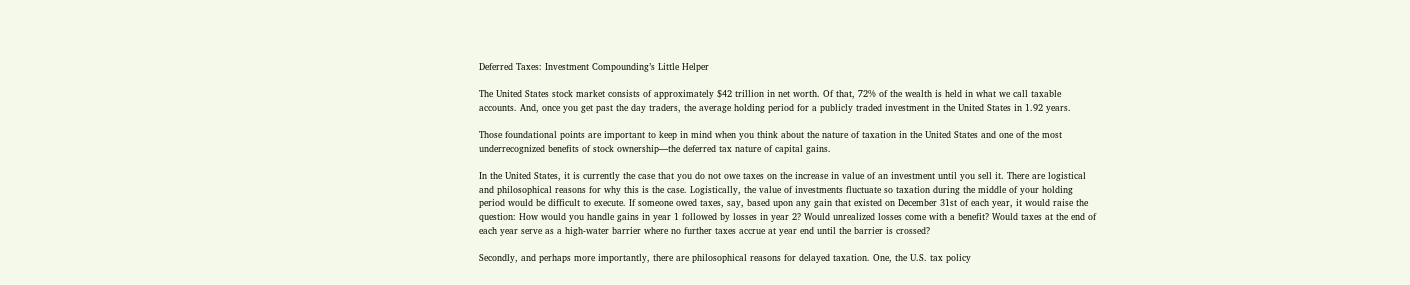Deferred Taxes: Investment Compounding’s Little Helper

The United States stock market consists of approximately $42 trillion in net worth. Of that, 72% of the wealth is held in what we call taxable accounts. And, once you get past the day traders, the average holding period for a publicly traded investment in the United States in 1.92 years.

Those foundational points are important to keep in mind when you think about the nature of taxation in the United States and one of the most underrecognized benefits of stock ownership—the deferred tax nature of capital gains.

In the United States, it is currently the case that you do not owe taxes on the increase in value of an investment until you sell it. There are logistical and philosophical reasons for why this is the case. Logistically, the value of investments fluctuate so taxation during the middle of your holding period would be difficult to execute. If someone owed taxes, say, based upon any gain that existed on December 31st of each year, it would raise the question: How would you handle gains in year 1 followed by losses in year 2? Would unrealized losses come with a benefit? Would taxes at the end of each year serve as a high-water barrier where no further taxes accrue at year end until the barrier is crossed?

Secondly, and perhaps more importantly, there are philosophical reasons for delayed taxation. One, the U.S. tax policy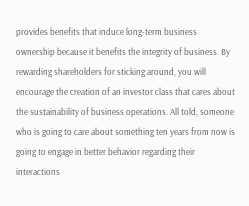provides benefits that induce long-term business ownership because it benefits the integrity of business. By rewarding shareholders for sticking around, you will encourage the creation of an investor class that cares about the sustainability of business operations. All told, someone who is going to care about something ten years from now is going to engage in better behavior regarding their interactions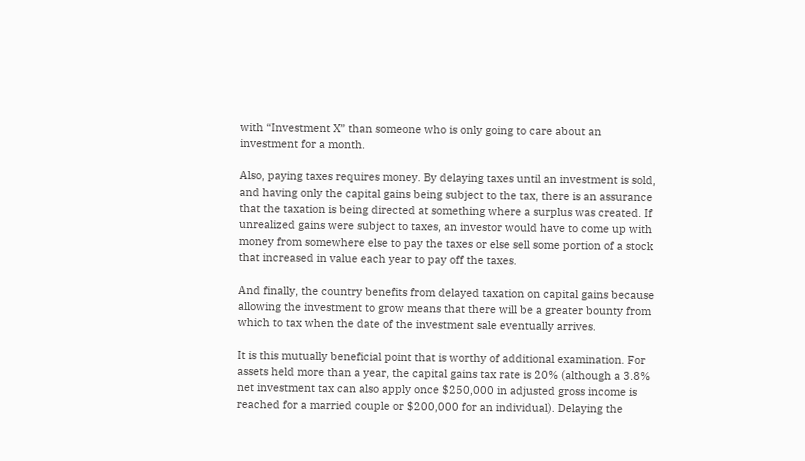with “Investment X” than someone who is only going to care about an investment for a month.

Also, paying taxes requires money. By delaying taxes until an investment is sold, and having only the capital gains being subject to the tax, there is an assurance that the taxation is being directed at something where a surplus was created. If unrealized gains were subject to taxes, an investor would have to come up with money from somewhere else to pay the taxes or else sell some portion of a stock that increased in value each year to pay off the taxes.

And finally, the country benefits from delayed taxation on capital gains because allowing the investment to grow means that there will be a greater bounty from which to tax when the date of the investment sale eventually arrives.

It is this mutually beneficial point that is worthy of additional examination. For assets held more than a year, the capital gains tax rate is 20% (although a 3.8% net investment tax can also apply once $250,000 in adjusted gross income is reached for a married couple or $200,000 for an individual). Delaying the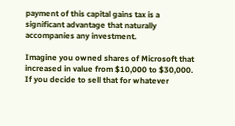payment of this capital gains tax is a significant advantage that naturally accompanies any investment.

Imagine you owned shares of Microsoft that increased in value from $10,000 to $30,000. If you decide to sell that for whatever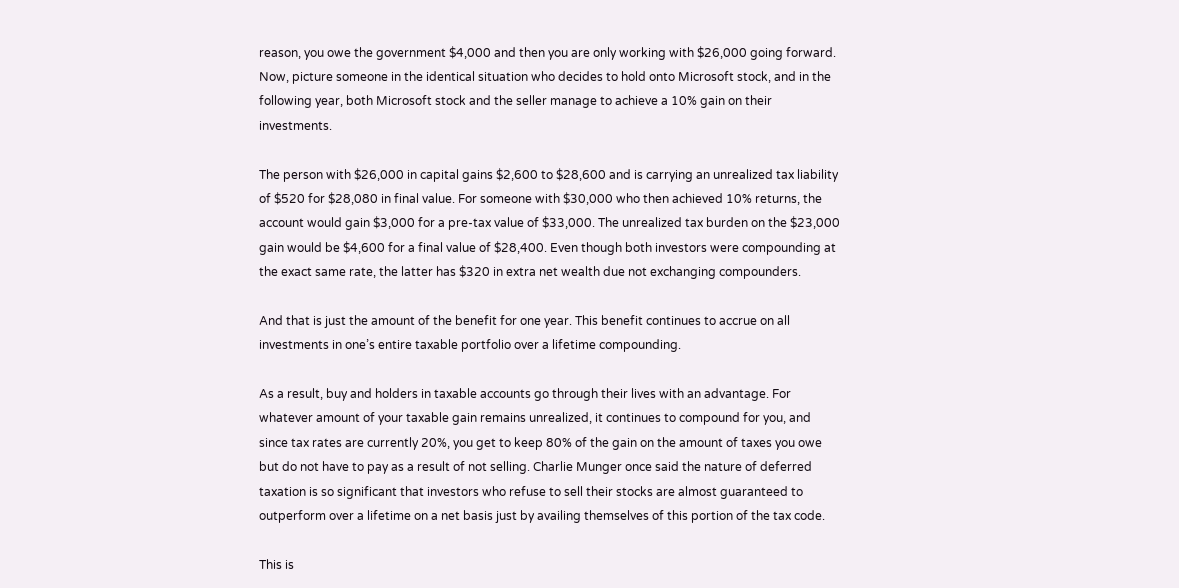reason, you owe the government $4,000 and then you are only working with $26,000 going forward. Now, picture someone in the identical situation who decides to hold onto Microsoft stock, and in the following year, both Microsoft stock and the seller manage to achieve a 10% gain on their investments.

The person with $26,000 in capital gains $2,600 to $28,600 and is carrying an unrealized tax liability of $520 for $28,080 in final value. For someone with $30,000 who then achieved 10% returns, the account would gain $3,000 for a pre-tax value of $33,000. The unrealized tax burden on the $23,000 gain would be $4,600 for a final value of $28,400. Even though both investors were compounding at the exact same rate, the latter has $320 in extra net wealth due not exchanging compounders.

And that is just the amount of the benefit for one year. This benefit continues to accrue on all investments in one’s entire taxable portfolio over a lifetime compounding.

As a result, buy and holders in taxable accounts go through their lives with an advantage. For whatever amount of your taxable gain remains unrealized, it continues to compound for you, and since tax rates are currently 20%, you get to keep 80% of the gain on the amount of taxes you owe but do not have to pay as a result of not selling. Charlie Munger once said the nature of deferred taxation is so significant that investors who refuse to sell their stocks are almost guaranteed to outperform over a lifetime on a net basis just by availing themselves of this portion of the tax code.

This is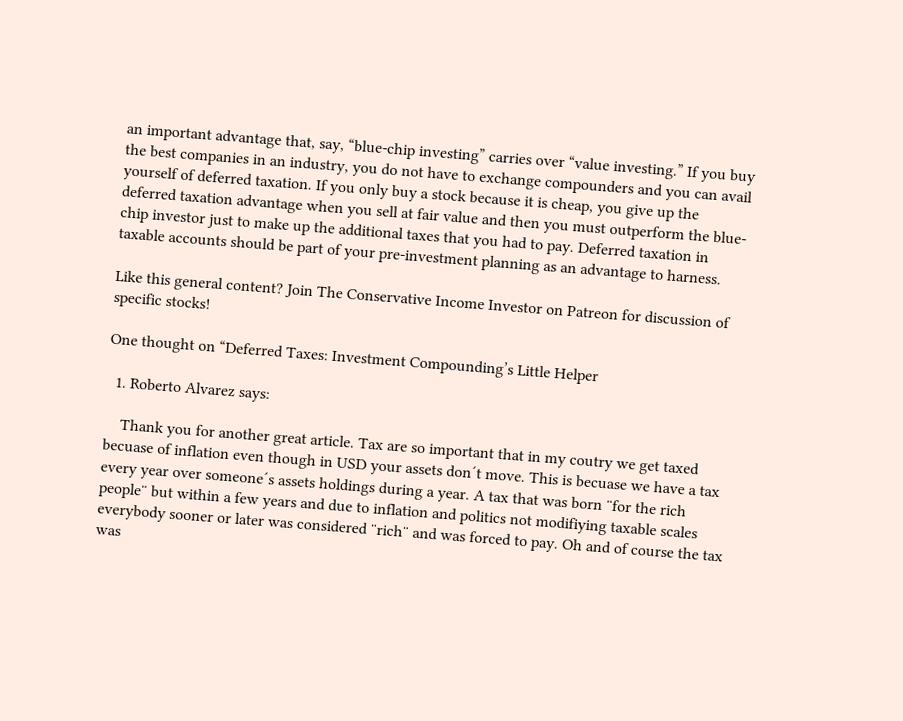an important advantage that, say, “blue-chip investing” carries over “value investing.” If you buy the best companies in an industry, you do not have to exchange compounders and you can avail yourself of deferred taxation. If you only buy a stock because it is cheap, you give up the deferred taxation advantage when you sell at fair value and then you must outperform the blue-chip investor just to make up the additional taxes that you had to pay. Deferred taxation in taxable accounts should be part of your pre-investment planning as an advantage to harness.

Like this general content? Join The Conservative Income Investor on Patreon for discussion of specific stocks!

One thought on “Deferred Taxes: Investment Compounding’s Little Helper

  1. Roberto Alvarez says:

    Thank you for another great article. Tax are so important that in my coutry we get taxed becuase of inflation even though in USD your assets don´t move. This is becuase we have a tax every year over someone´s assets holdings during a year. A tax that was born ¨for the rich people¨ but within a few years and due to inflation and politics not modifiying taxable scales everybody sooner or later was considered ¨rich¨ and was forced to pay. Oh and of course the tax was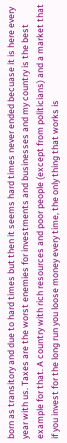born as transitory and due to hard times but then it seems hard times never ended becuase it is here every year with us. Taxes are the worst enemies for investments and businesses and my country is the best example for that. A country with rich resources and poor people (except from politicians) and a market that if you invest for the long run you loose money every time, the only thing that works is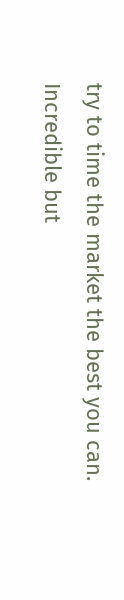try to time the market the best you can. Incredible but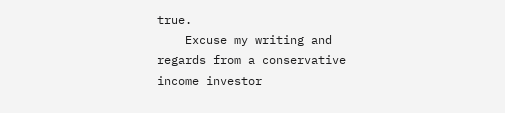true.
    Excuse my writing and regards from a conservative income investor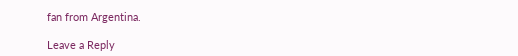fan from Argentina.

Leave a Reply